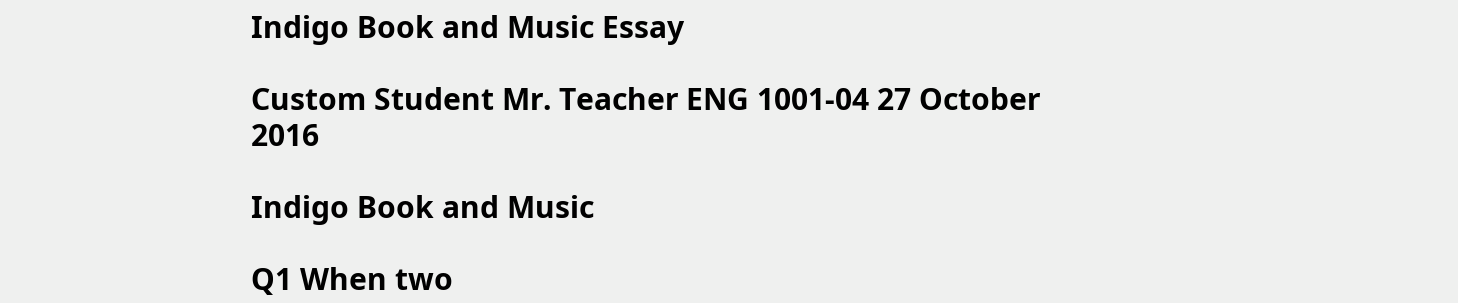Indigo Book and Music Essay

Custom Student Mr. Teacher ENG 1001-04 27 October 2016

Indigo Book and Music

Q1 When two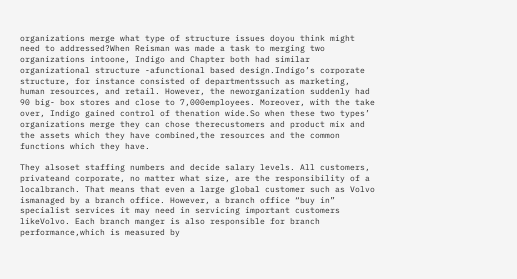organizations merge what type of structure issues doyou think might need to addressed?When Reisman was made a task to merging two organizations intoone, Indigo and Chapter both had similar organizational structure -afunctional based design.Indigo’s corporate structure, for instance consisted of departmentssuch as marketing, human resources, and retail. However, the neworganization suddenly had 90 big- box stores and close to 7,000employees. Moreover, with the take over, Indigo gained control of thenation wide.So when these two types’ organizations merge they can chose therecustomers and product mix and the assets which they have combined,the resources and the common functions which they have.

They alsoset staffing numbers and decide salary levels. All customers, privateand corporate, no matter what size, are the responsibility of a localbranch. That means that even a large global customer such as Volvo ismanaged by a branch office. However, a branch office “buy in” specialist services it may need in servicing important customers likeVolvo. Each branch manger is also responsible for branch performance,which is measured by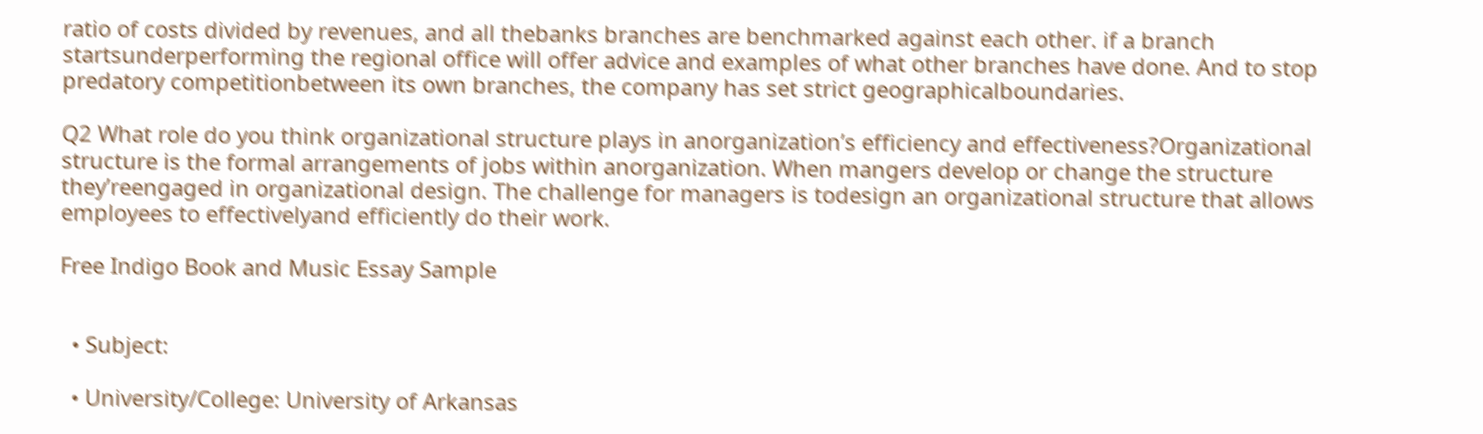ratio of costs divided by revenues, and all thebanks branches are benchmarked against each other. if a branch startsunderperforming the regional office will offer advice and examples of what other branches have done. And to stop predatory competitionbetween its own branches, the company has set strict geographicalboundaries.

Q2 What role do you think organizational structure plays in anorganization’s efficiency and effectiveness?Organizational structure is the formal arrangements of jobs within anorganization. When mangers develop or change the structure they’reengaged in organizational design. The challenge for managers is todesign an organizational structure that allows employees to effectivelyand efficiently do their work.

Free Indigo Book and Music Essay Sample


  • Subject:

  • University/College: University of Arkansas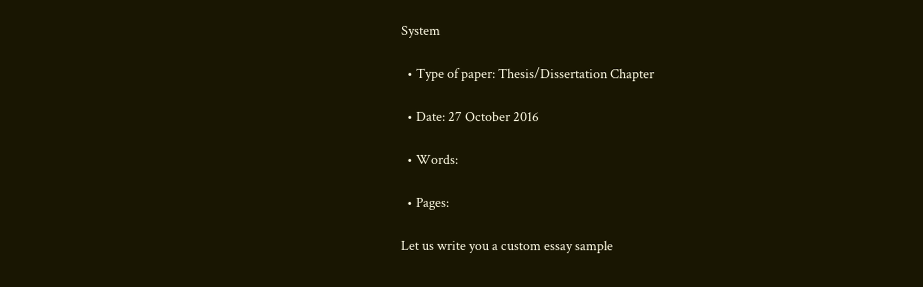System

  • Type of paper: Thesis/Dissertation Chapter

  • Date: 27 October 2016

  • Words:

  • Pages:

Let us write you a custom essay sample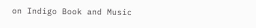on Indigo Book and Music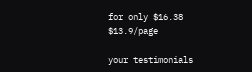for only $16.38 $13.9/page

your testimonials